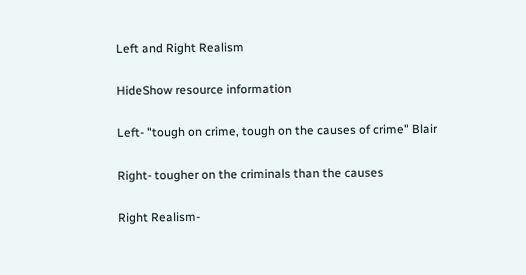Left and Right Realism

HideShow resource information

Left- "tough on crime, tough on the causes of crime" Blair

Right- tougher on the criminals than the causes

Right Realism-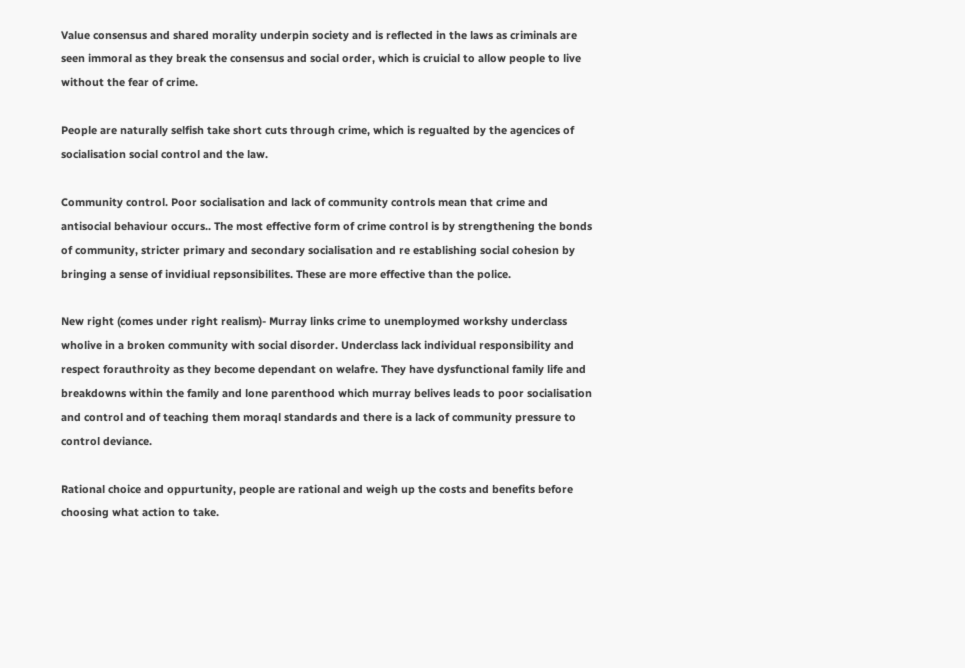Value consensus and shared morality underpin society and is reflected in the laws as criminals are seen immoral as they break the consensus and social order, which is cruicial to allow people to live without the fear of crime.

People are naturally selfish take short cuts through crime, which is regualted by the agencices of socialisation social control and the law.

Community control. Poor socialisation and lack of community controls mean that crime and antisocial behaviour occurs.. The most effective form of crime control is by strengthening the bonds of community, stricter primary and secondary socialisation and re establishing social cohesion by bringing a sense of invidiual repsonsibilites. These are more effective than the police.

New right (comes under right realism)- Murray links crime to unemploymed workshy underclass wholive in a broken community with social disorder. Underclass lack individual responsibility and respect forauthroity as they become dependant on welafre. They have dysfunctional family life and breakdowns within the family and lone parenthood which murray belives leads to poor socialisation and control and of teaching them moraql standards and there is a lack of community pressure to control deviance.

Rational choice and oppurtunity, people are rational and weigh up the costs and benefits before choosing what action to take.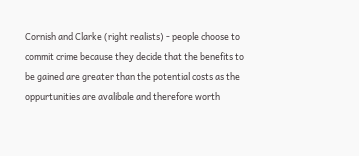Cornish and Clarke (right realists) - people choose to commit crime because they decide that the benefits to be gained are greater than the potential costs as the oppurtunities are avalibale and therefore worth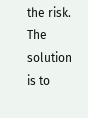the risk. The solution is to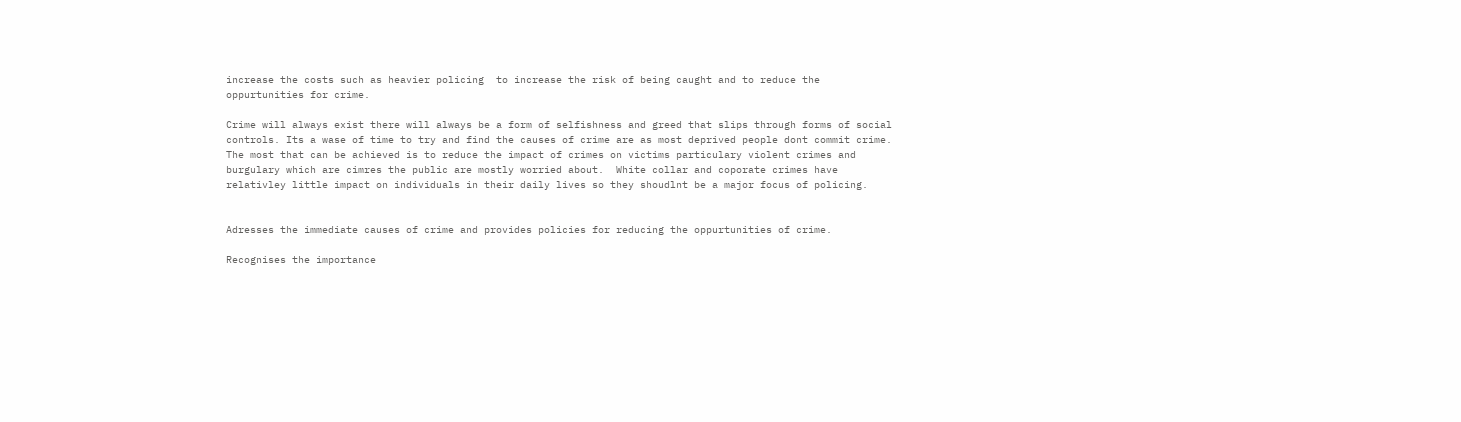increase the costs such as heavier policing  to increase the risk of being caught and to reduce the oppurtunities for crime.

Crime will always exist there will always be a form of selfishness and greed that slips through forms of social controls. Its a wase of time to try and find the causes of crime are as most deprived people dont commit crime. The most that can be achieved is to reduce the impact of crimes on victims particulary violent crimes and burgulary which are cimres the public are mostly worried about.  White collar and coporate crimes have relativley little impact on individuals in their daily lives so they shoudlnt be a major focus of policing.


Adresses the immediate causes of crime and provides policies for reducing the oppurtunities of crime.

Recognises the importance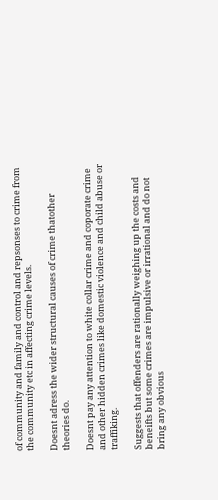of community and family and control and repsonses to crime from the community etc in affecting crime levels.

Doesnt adress the wider structural causes of crime thatother theories do.

Doesnt pay any attention to white collar crime and coporate crime and other hidden crimes like domestic violence and child abuse or traffiking.

Suggests that offenders are rationally weighing up the costs and beneifts but some crimes are impulsive or irrational and do not bring any obvious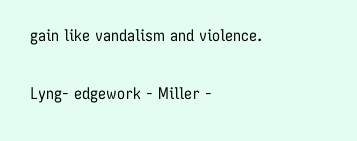gain like vandalism and violence.

Lyng- edgework - Miller -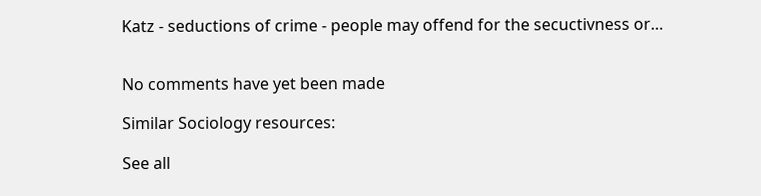Katz - seductions of crime - people may offend for the secuctivness or…


No comments have yet been made

Similar Sociology resources:

See all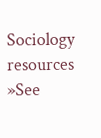Sociology resources »See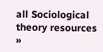all Sociological theory resources »